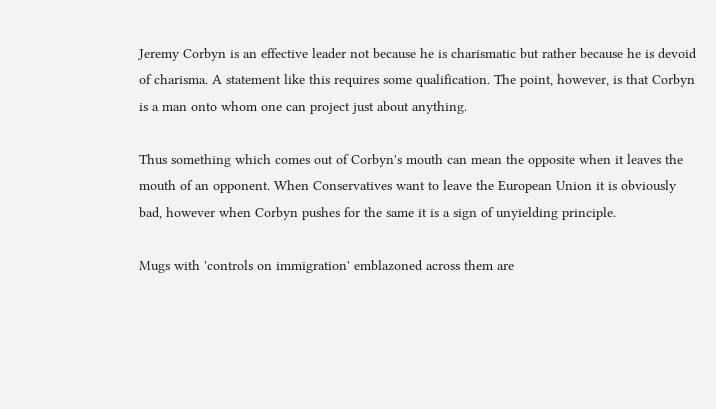Jeremy Corbyn is an effective leader not because he is charismatic but rather because he is devoid of charisma. A statement like this requires some qualification. The point, however, is that Corbyn is a man onto whom one can project just about anything.

Thus something which comes out of Corbyn's mouth can mean the opposite when it leaves the mouth of an opponent. When Conservatives want to leave the European Union it is obviously bad, however when Corbyn pushes for the same it is a sign of unyielding principle.

Mugs with 'controls on immigration' emblazoned across them are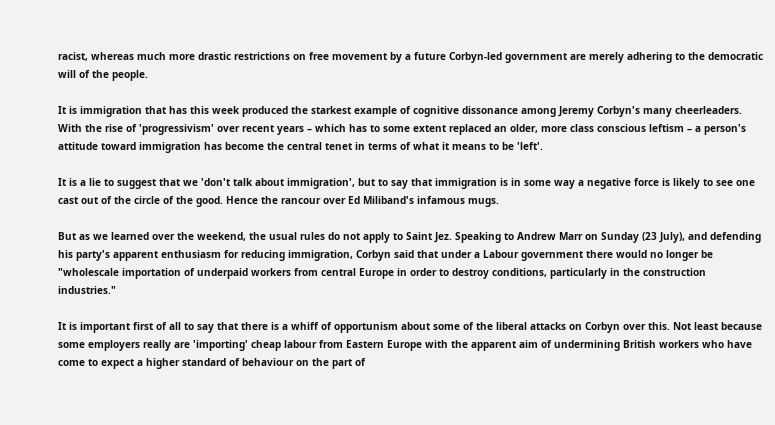racist, whereas much more drastic restrictions on free movement by a future Corbyn-led government are merely adhering to the democratic will of the people.

It is immigration that has this week produced the starkest example of cognitive dissonance among Jeremy Corbyn's many cheerleaders. With the rise of 'progressivism' over recent years – which has to some extent replaced an older, more class conscious leftism – a person's attitude toward immigration has become the central tenet in terms of what it means to be 'left'.

It is a lie to suggest that we 'don't talk about immigration', but to say that immigration is in some way a negative force is likely to see one cast out of the circle of the good. Hence the rancour over Ed Miliband's infamous mugs.

But as we learned over the weekend, the usual rules do not apply to Saint Jez. Speaking to Andrew Marr on Sunday (23 July), and defending his party's apparent enthusiasm for reducing immigration, Corbyn said that under a Labour government there would no longer be "wholescale importation of underpaid workers from central Europe in order to destroy conditions, particularly in the construction industries."

It is important first of all to say that there is a whiff of opportunism about some of the liberal attacks on Corbyn over this. Not least because some employers really are 'importing' cheap labour from Eastern Europe with the apparent aim of undermining British workers who have come to expect a higher standard of behaviour on the part of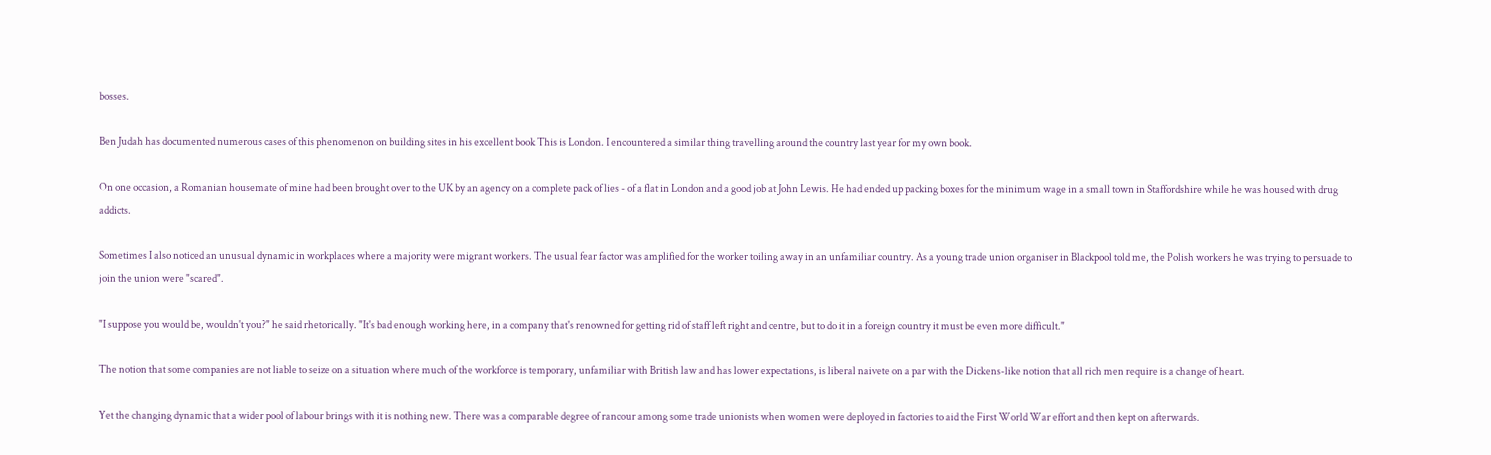bosses.

Ben Judah has documented numerous cases of this phenomenon on building sites in his excellent book This is London. I encountered a similar thing travelling around the country last year for my own book.

On one occasion, a Romanian housemate of mine had been brought over to the UK by an agency on a complete pack of lies - of a flat in London and a good job at John Lewis. He had ended up packing boxes for the minimum wage in a small town in Staffordshire while he was housed with drug addicts.

Sometimes I also noticed an unusual dynamic in workplaces where a majority were migrant workers. The usual fear factor was amplified for the worker toiling away in an unfamiliar country. As a young trade union organiser in Blackpool told me, the Polish workers he was trying to persuade to join the union were "scared".

"I suppose you would be, wouldn't you?" he said rhetorically. "It's bad enough working here, in a company that's renowned for getting rid of staff left right and centre, but to do it in a foreign country it must be even more difficult."

The notion that some companies are not liable to seize on a situation where much of the workforce is temporary, unfamiliar with British law and has lower expectations, is liberal naivete on a par with the Dickens-like notion that all rich men require is a change of heart.

Yet the changing dynamic that a wider pool of labour brings with it is nothing new. There was a comparable degree of rancour among some trade unionists when women were deployed in factories to aid the First World War effort and then kept on afterwards.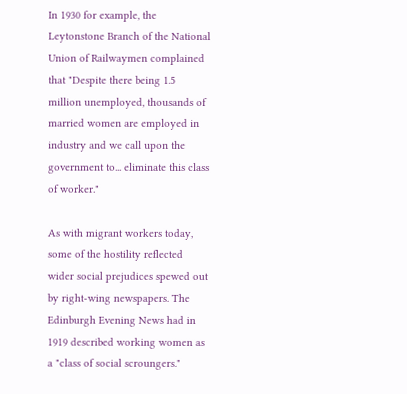In 1930 for example, the Leytonstone Branch of the National Union of Railwaymen complained that "Despite there being 1.5 million unemployed, thousands of married women are employed in industry and we call upon the government to... eliminate this class of worker."

As with migrant workers today, some of the hostility reflected wider social prejudices spewed out by right-wing newspapers. The Edinburgh Evening News had in 1919 described working women as a "class of social scroungers."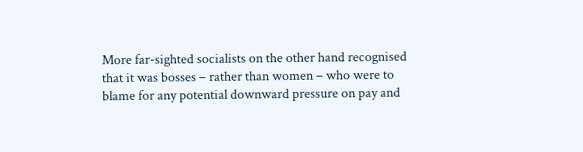More far-sighted socialists on the other hand recognised that it was bosses – rather than women – who were to blame for any potential downward pressure on pay and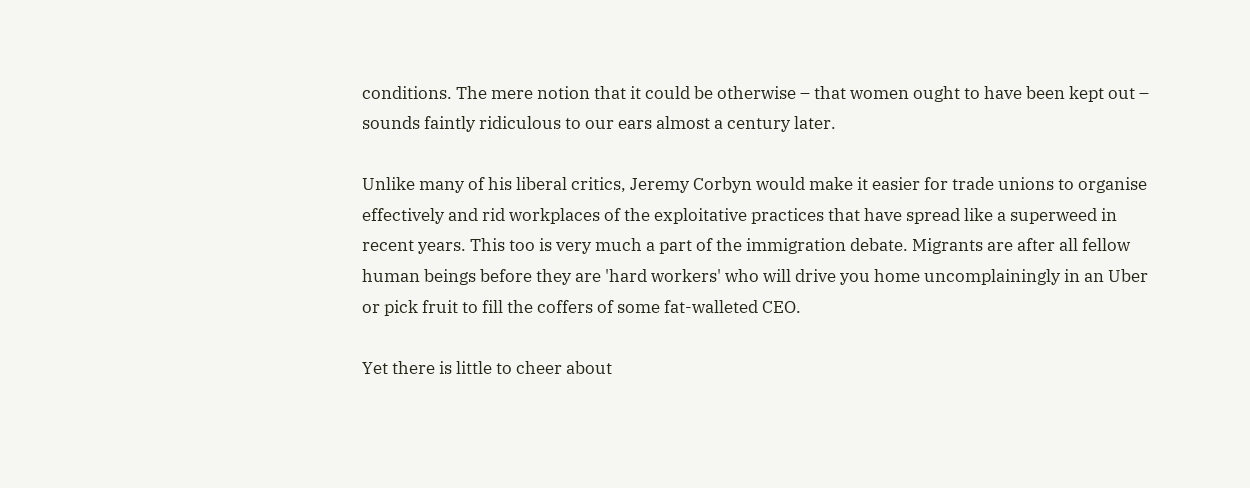conditions. The mere notion that it could be otherwise – that women ought to have been kept out – sounds faintly ridiculous to our ears almost a century later.

Unlike many of his liberal critics, Jeremy Corbyn would make it easier for trade unions to organise effectively and rid workplaces of the exploitative practices that have spread like a superweed in recent years. This too is very much a part of the immigration debate. Migrants are after all fellow human beings before they are 'hard workers' who will drive you home uncomplainingly in an Uber or pick fruit to fill the coffers of some fat-walleted CEO.

Yet there is little to cheer about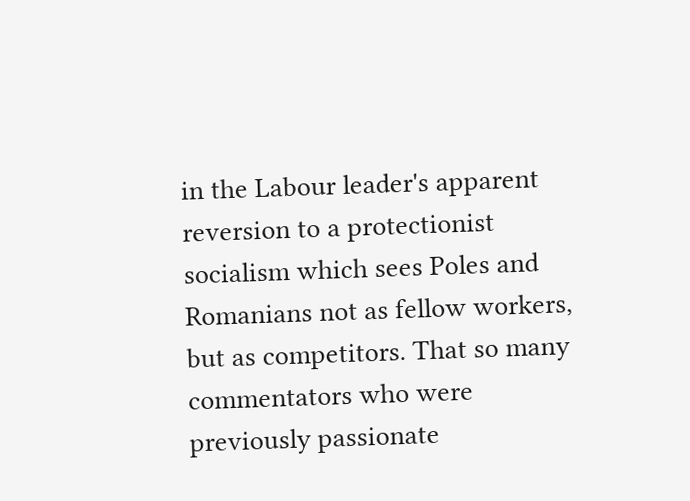in the Labour leader's apparent reversion to a protectionist socialism which sees Poles and Romanians not as fellow workers, but as competitors. That so many commentators who were previously passionate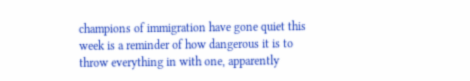champions of immigration have gone quiet this week is a reminder of how dangerous it is to throw everything in with one, apparently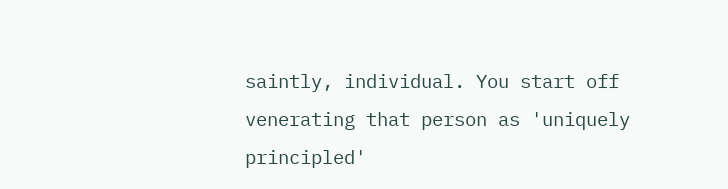saintly, individual. You start off venerating that person as 'uniquely principled'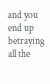and you end up betraying all the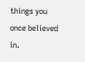things you once believed in.